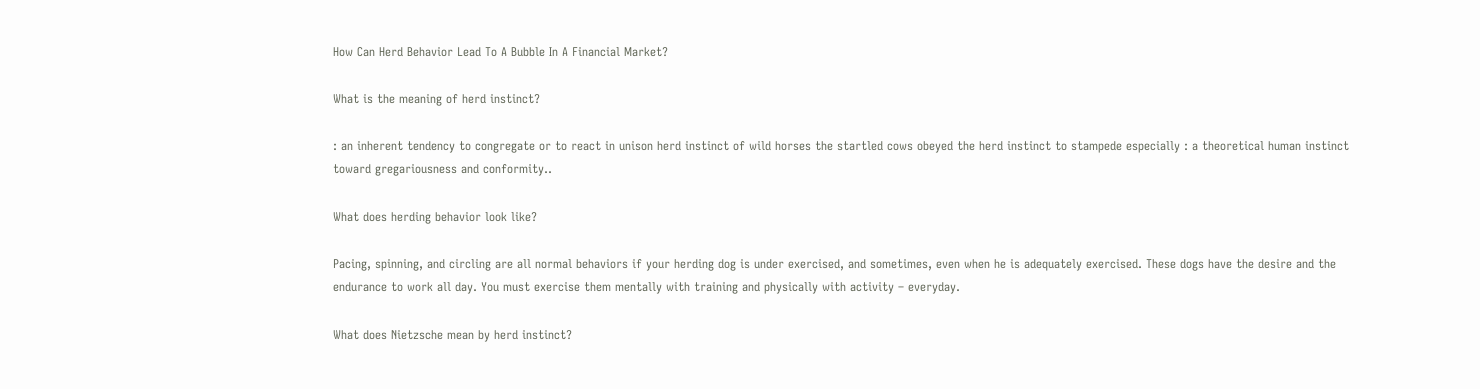How Can Herd Behavior Lead To A Bubble In A Financial Market?

What is the meaning of herd instinct?

: an inherent tendency to congregate or to react in unison herd instinct of wild horses the startled cows obeyed the herd instinct to stampede especially : a theoretical human instinct toward gregariousness and conformity..

What does herding behavior look like?

Pacing, spinning, and circling are all normal behaviors if your herding dog is under exercised, and sometimes, even when he is adequately exercised. These dogs have the desire and the endurance to work all day. You must exercise them mentally with training and physically with activity – everyday.

What does Nietzsche mean by herd instinct?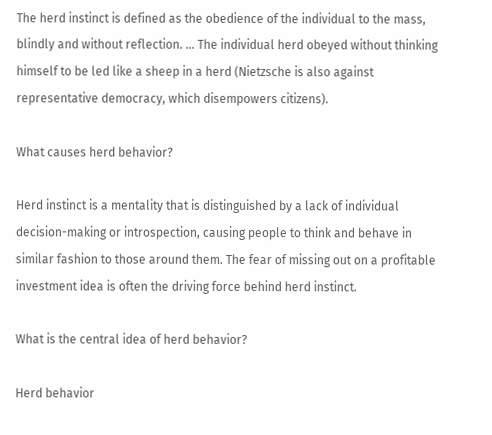The herd instinct is defined as the obedience of the individual to the mass, blindly and without reflection. … The individual herd obeyed without thinking himself to be led like a sheep in a herd (Nietzsche is also against representative democracy, which disempowers citizens).

What causes herd behavior?

Herd instinct is a mentality that is distinguished by a lack of individual decision-making or introspection, causing people to think and behave in similar fashion to those around them. The fear of missing out on a profitable investment idea is often the driving force behind herd instinct.

What is the central idea of herd behavior?

Herd behavior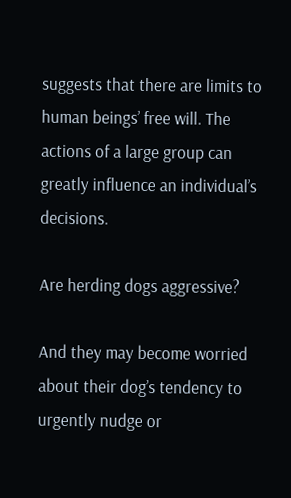suggests that there are limits to human beings’ free will. The actions of a large group can greatly influence an individual’s decisions.

Are herding dogs aggressive?

And they may become worried about their dog’s tendency to urgently nudge or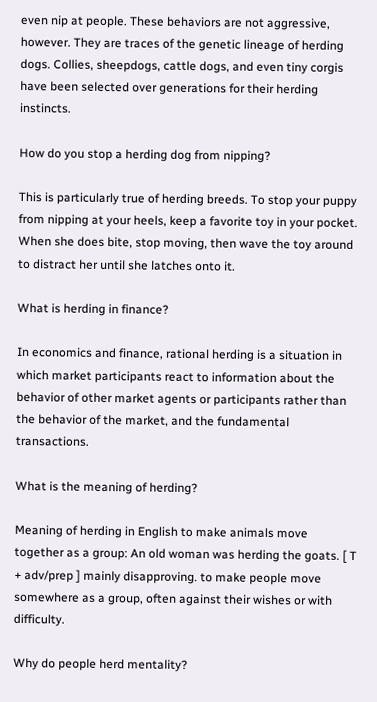even nip at people. These behaviors are not aggressive, however. They are traces of the genetic lineage of herding dogs. Collies, sheepdogs, cattle dogs, and even tiny corgis have been selected over generations for their herding instincts.

How do you stop a herding dog from nipping?

This is particularly true of herding breeds. To stop your puppy from nipping at your heels, keep a favorite toy in your pocket. When she does bite, stop moving, then wave the toy around to distract her until she latches onto it.

What is herding in finance?

In economics and finance, rational herding is a situation in which market participants react to information about the behavior of other market agents or participants rather than the behavior of the market, and the fundamental transactions.

What is the meaning of herding?

Meaning of herding in English to make animals move together as a group: An old woman was herding the goats. [ T + adv/prep ] mainly disapproving. to make people move somewhere as a group, often against their wishes or with difficulty.

Why do people herd mentality?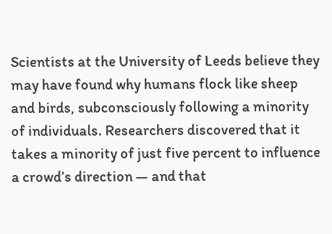Scientists at the University of Leeds believe they may have found why humans flock like sheep and birds, subconsciously following a minority of individuals. Researchers discovered that it takes a minority of just five percent to influence a crowd’s direction — and that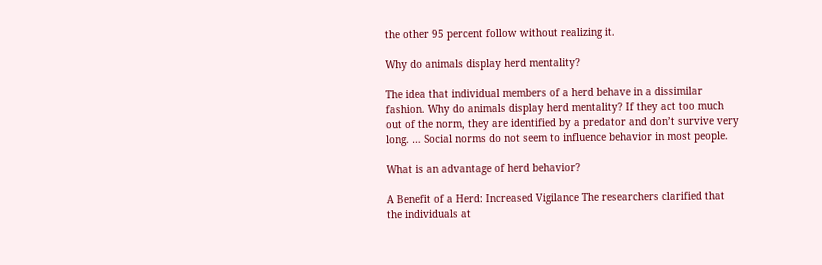the other 95 percent follow without realizing it.

Why do animals display herd mentality?

The idea that individual members of a herd behave in a dissimilar fashion. Why do animals display herd mentality? If they act too much out of the norm, they are identified by a predator and don’t survive very long. … Social norms do not seem to influence behavior in most people.

What is an advantage of herd behavior?

A Benefit of a Herd: Increased Vigilance The researchers clarified that the individuals at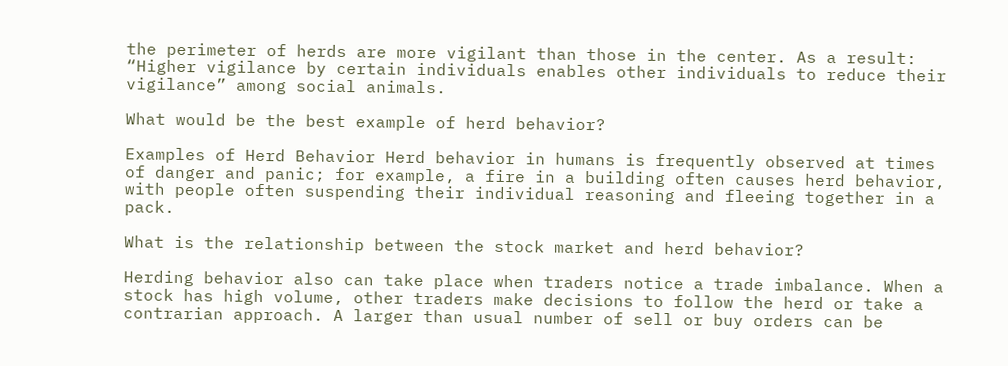the perimeter of herds are more vigilant than those in the center. As a result: “Higher vigilance by certain individuals enables other individuals to reduce their vigilance” among social animals.

What would be the best example of herd behavior?

Examples of Herd Behavior Herd behavior in humans is frequently observed at times of danger and panic; for example, a fire in a building often causes herd behavior, with people often suspending their individual reasoning and fleeing together in a pack.

What is the relationship between the stock market and herd behavior?

Herding behavior also can take place when traders notice a trade imbalance. When a stock has high volume, other traders make decisions to follow the herd or take a contrarian approach. A larger than usual number of sell or buy orders can be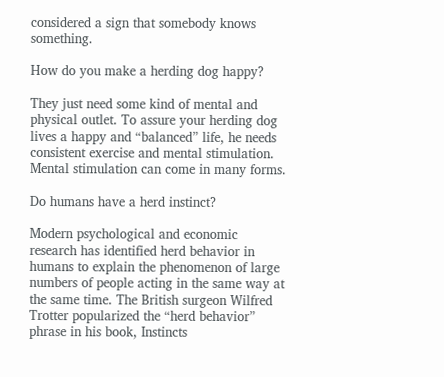considered a sign that somebody knows something.

How do you make a herding dog happy?

They just need some kind of mental and physical outlet. To assure your herding dog lives a happy and “balanced” life, he needs consistent exercise and mental stimulation. Mental stimulation can come in many forms.

Do humans have a herd instinct?

Modern psychological and economic research has identified herd behavior in humans to explain the phenomenon of large numbers of people acting in the same way at the same time. The British surgeon Wilfred Trotter popularized the “herd behavior” phrase in his book, Instincts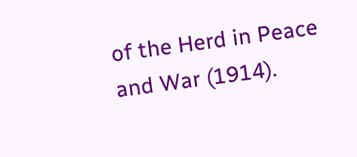of the Herd in Peace and War (1914).